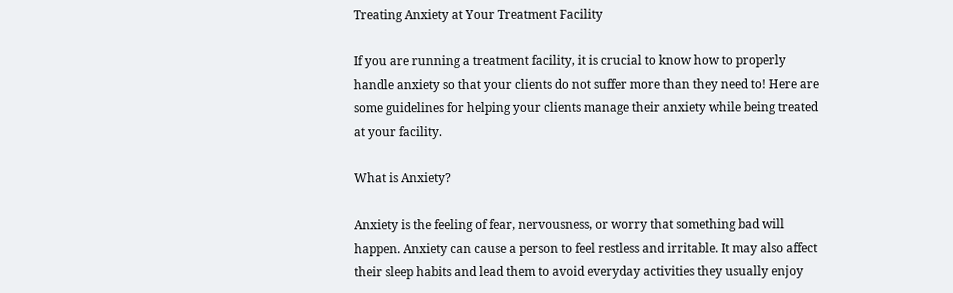Treating Anxiety at Your Treatment Facility

If you are running a treatment facility, it is crucial to know how to properly handle anxiety so that your clients do not suffer more than they need to! Here are some guidelines for helping your clients manage their anxiety while being treated at your facility.

What is Anxiety?

Anxiety is the feeling of fear, nervousness, or worry that something bad will happen. Anxiety can cause a person to feel restless and irritable. It may also affect their sleep habits and lead them to avoid everyday activities they usually enjoy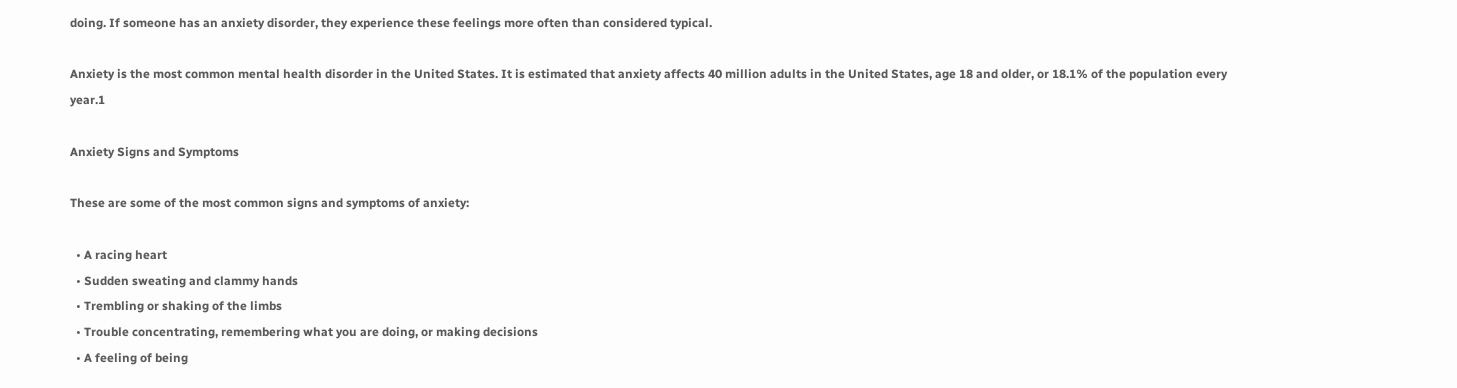doing. If someone has an anxiety disorder, they experience these feelings more often than considered typical.

Anxiety is the most common mental health disorder in the United States. It is estimated that anxiety affects 40 million adults in the United States, age 18 and older, or 18.1% of the population every year.1

Anxiety Signs and Symptoms

These are some of the most common signs and symptoms of anxiety:

  • A racing heart
  • Sudden sweating and clammy hands
  • Trembling or shaking of the limbs
  • Trouble concentrating, remembering what you are doing, or making decisions
  • A feeling of being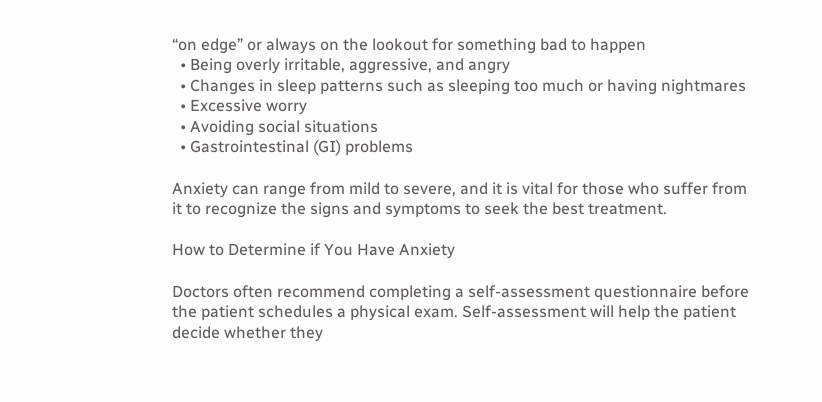“on edge” or always on the lookout for something bad to happen
  • Being overly irritable, aggressive, and angry
  • Changes in sleep patterns such as sleeping too much or having nightmares
  • Excessive worry
  • Avoiding social situations
  • Gastrointestinal (GI) problems

Anxiety can range from mild to severe, and it is vital for those who suffer from it to recognize the signs and symptoms to seek the best treatment.

How to Determine if You Have Anxiety

Doctors often recommend completing a self-assessment questionnaire before the patient schedules a physical exam. Self-assessment will help the patient decide whether they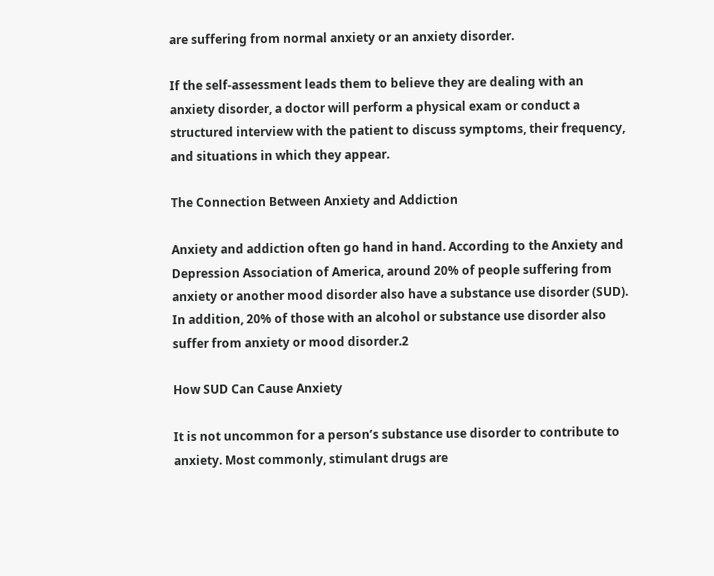are suffering from normal anxiety or an anxiety disorder.

If the self-assessment leads them to believe they are dealing with an anxiety disorder, a doctor will perform a physical exam or conduct a structured interview with the patient to discuss symptoms, their frequency, and situations in which they appear.

The Connection Between Anxiety and Addiction

Anxiety and addiction often go hand in hand. According to the Anxiety and Depression Association of America, around 20% of people suffering from anxiety or another mood disorder also have a substance use disorder (SUD). In addition, 20% of those with an alcohol or substance use disorder also suffer from anxiety or mood disorder.2

How SUD Can Cause Anxiety

It is not uncommon for a person’s substance use disorder to contribute to anxiety. Most commonly, stimulant drugs are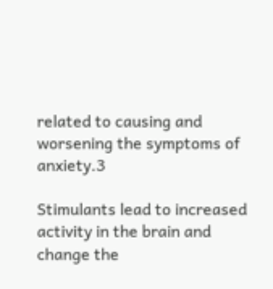related to causing and worsening the symptoms of anxiety.3

Stimulants lead to increased activity in the brain and change the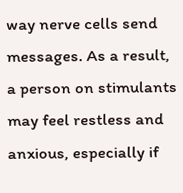way nerve cells send messages. As a result, a person on stimulants may feel restless and anxious, especially if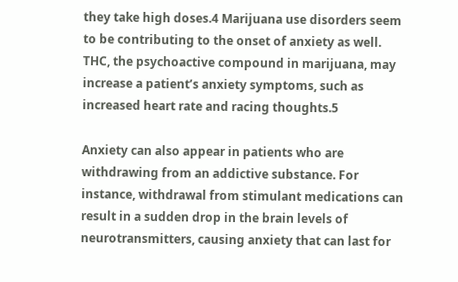they take high doses.4 Marijuana use disorders seem to be contributing to the onset of anxiety as well. THC, the psychoactive compound in marijuana, may increase a patient’s anxiety symptoms, such as increased heart rate and racing thoughts.5

Anxiety can also appear in patients who are withdrawing from an addictive substance. For instance, withdrawal from stimulant medications can result in a sudden drop in the brain levels of neurotransmitters, causing anxiety that can last for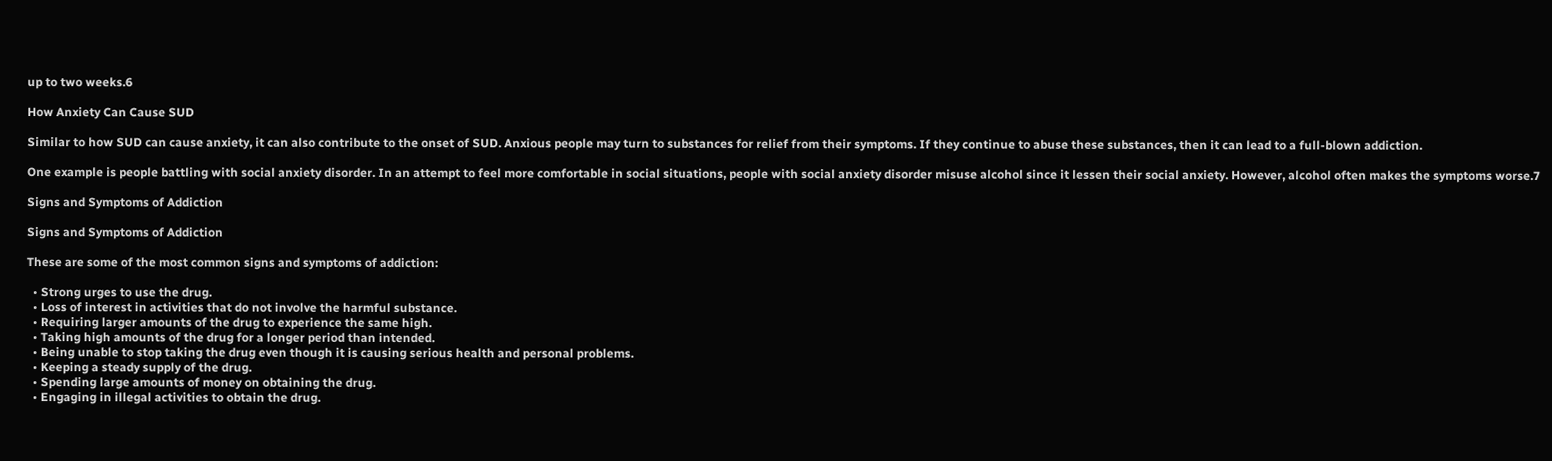up to two weeks.6

How Anxiety Can Cause SUD

Similar to how SUD can cause anxiety, it can also contribute to the onset of SUD. Anxious people may turn to substances for relief from their symptoms. If they continue to abuse these substances, then it can lead to a full-blown addiction.

One example is people battling with social anxiety disorder. In an attempt to feel more comfortable in social situations, people with social anxiety disorder misuse alcohol since it lessen their social anxiety. However, alcohol often makes the symptoms worse.7

Signs and Symptoms of Addiction

Signs and Symptoms of Addiction

These are some of the most common signs and symptoms of addiction:

  • Strong urges to use the drug.
  • Loss of interest in activities that do not involve the harmful substance.
  • Requiring larger amounts of the drug to experience the same high.
  • Taking high amounts of the drug for a longer period than intended.
  • Being unable to stop taking the drug even though it is causing serious health and personal problems.
  • Keeping a steady supply of the drug.
  • Spending large amounts of money on obtaining the drug.
  • Engaging in illegal activities to obtain the drug.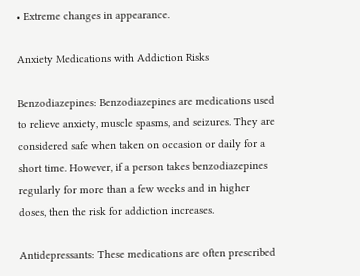• Extreme changes in appearance.

Anxiety Medications with Addiction Risks

Benzodiazepines: Benzodiazepines are medications used to relieve anxiety, muscle spasms, and seizures. They are considered safe when taken on occasion or daily for a short time. However, if a person takes benzodiazepines regularly for more than a few weeks and in higher doses, then the risk for addiction increases.

Antidepressants: These medications are often prescribed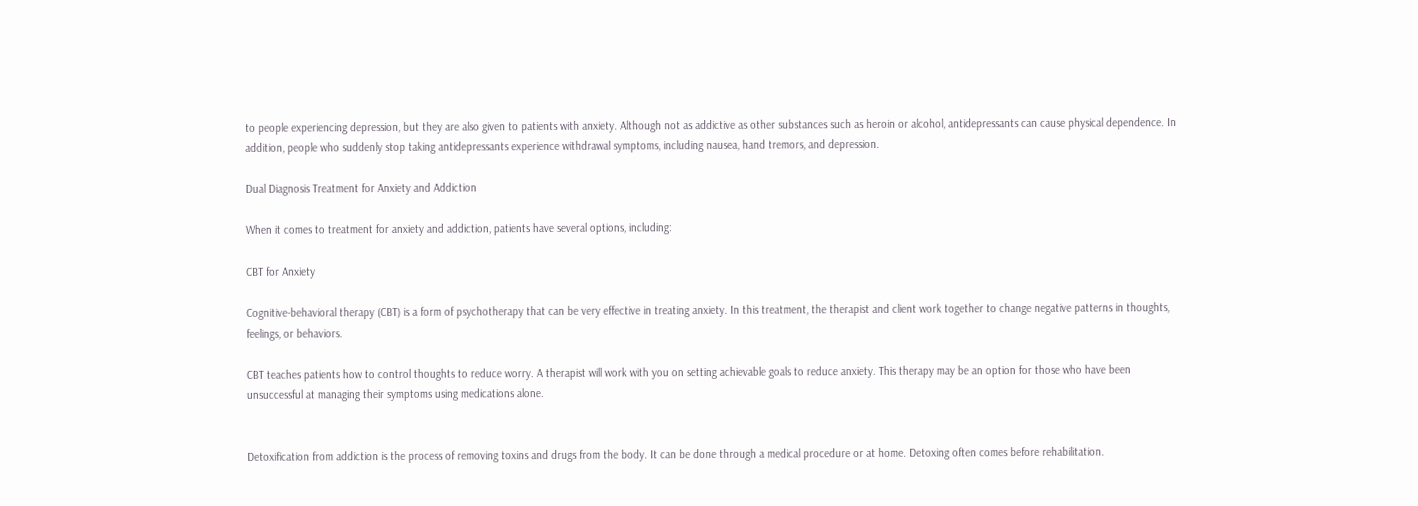to people experiencing depression, but they are also given to patients with anxiety. Although not as addictive as other substances such as heroin or alcohol, antidepressants can cause physical dependence. In addition, people who suddenly stop taking antidepressants experience withdrawal symptoms, including nausea, hand tremors, and depression.

Dual Diagnosis Treatment for Anxiety and Addiction

When it comes to treatment for anxiety and addiction, patients have several options, including:

CBT for Anxiety

Cognitive-behavioral therapy (CBT) is a form of psychotherapy that can be very effective in treating anxiety. In this treatment, the therapist and client work together to change negative patterns in thoughts, feelings, or behaviors.

CBT teaches patients how to control thoughts to reduce worry. A therapist will work with you on setting achievable goals to reduce anxiety. This therapy may be an option for those who have been unsuccessful at managing their symptoms using medications alone.


Detoxification from addiction is the process of removing toxins and drugs from the body. It can be done through a medical procedure or at home. Detoxing often comes before rehabilitation.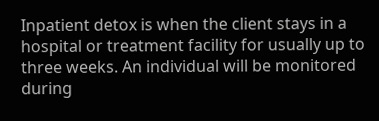Inpatient detox is when the client stays in a hospital or treatment facility for usually up to three weeks. An individual will be monitored during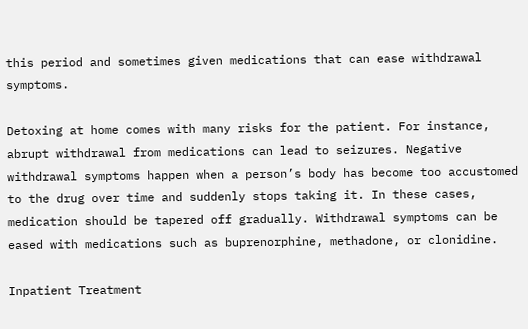this period and sometimes given medications that can ease withdrawal symptoms.

Detoxing at home comes with many risks for the patient. For instance, abrupt withdrawal from medications can lead to seizures. Negative withdrawal symptoms happen when a person’s body has become too accustomed to the drug over time and suddenly stops taking it. In these cases, medication should be tapered off gradually. Withdrawal symptoms can be eased with medications such as buprenorphine, methadone, or clonidine.

Inpatient Treatment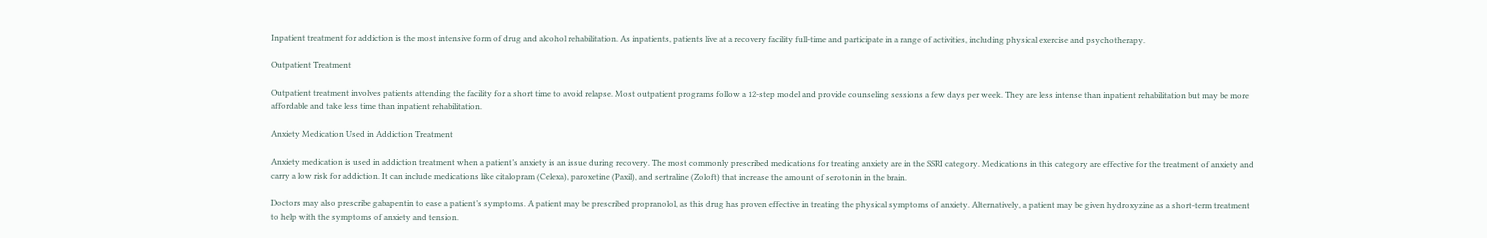Inpatient treatment for addiction is the most intensive form of drug and alcohol rehabilitation. As inpatients, patients live at a recovery facility full-time and participate in a range of activities, including physical exercise and psychotherapy.

Outpatient Treatment

Outpatient treatment involves patients attending the facility for a short time to avoid relapse. Most outpatient programs follow a 12-step model and provide counseling sessions a few days per week. They are less intense than inpatient rehabilitation but may be more affordable and take less time than inpatient rehabilitation.

Anxiety Medication Used in Addiction Treatment

Anxiety medication is used in addiction treatment when a patient’s anxiety is an issue during recovery. The most commonly prescribed medications for treating anxiety are in the SSRI category. Medications in this category are effective for the treatment of anxiety and carry a low risk for addiction. It can include medications like citalopram (Celexa), paroxetine (Paxil), and sertraline (Zoloft) that increase the amount of serotonin in the brain.

Doctors may also prescribe gabapentin to ease a patient’s symptoms. A patient may be prescribed propranolol, as this drug has proven effective in treating the physical symptoms of anxiety. Alternatively, a patient may be given hydroxyzine as a short-term treatment to help with the symptoms of anxiety and tension.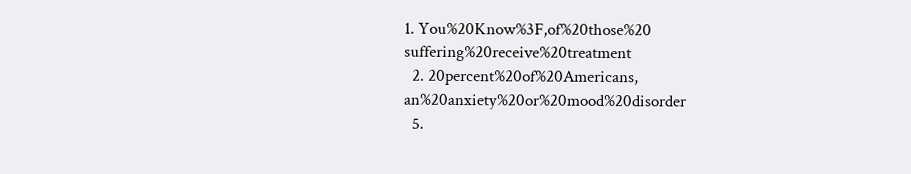1. You%20Know%3F,of%20those%20 suffering%20receive%20treatment
  2. 20percent%20of%20Americans, an%20anxiety%20or%20mood%20disorder
  5.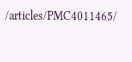/articles/PMC4011465/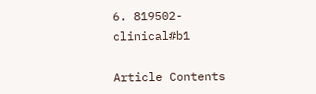6. 819502-clinical#b1

Article Contents